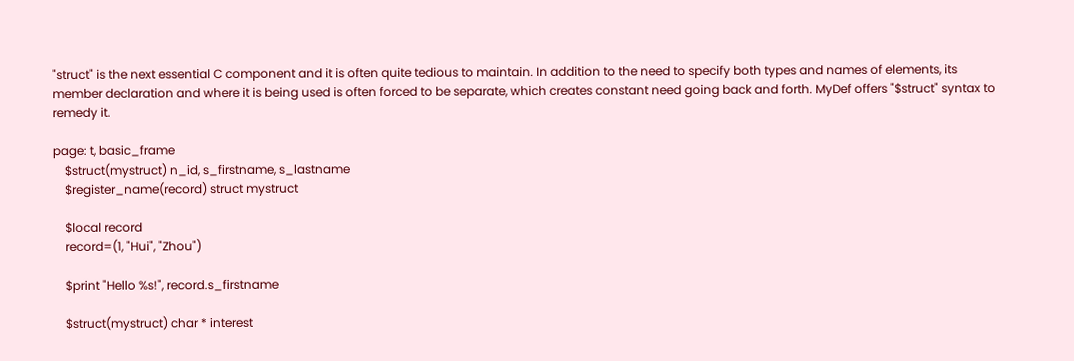"struct" is the next essential C component and it is often quite tedious to maintain. In addition to the need to specify both types and names of elements, its member declaration and where it is being used is often forced to be separate, which creates constant need going back and forth. MyDef offers "$struct" syntax to remedy it.

page: t, basic_frame
    $struct(mystruct) n_id, s_firstname, s_lastname
    $register_name(record) struct mystruct

    $local record
    record=(1, "Hui", "Zhou")

    $print "Hello %s!", record.s_firstname

    $struct(mystruct) char * interest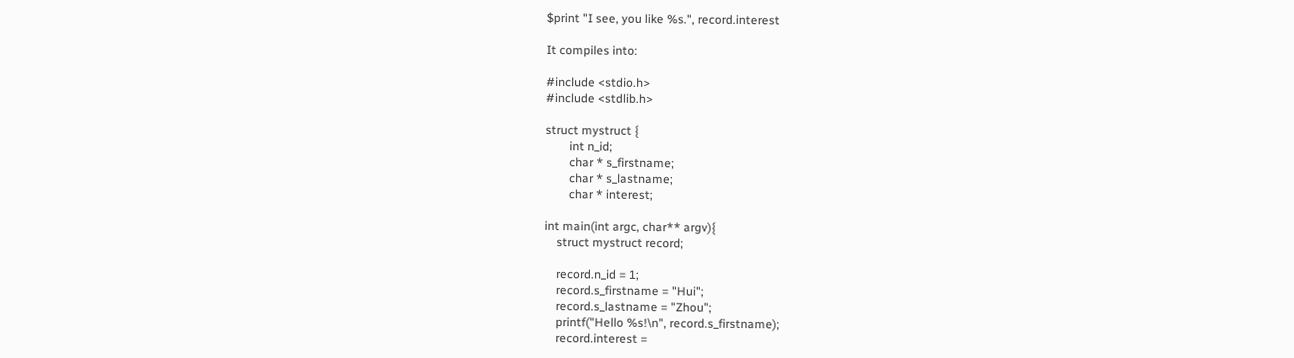$print "I see, you like %s.", record.interest

It compiles into:

#include <stdio.h>
#include <stdlib.h>

struct mystruct {
        int n_id;
        char * s_firstname;
        char * s_lastname;
        char * interest;

int main(int argc, char** argv){
    struct mystruct record;

    record.n_id = 1;
    record.s_firstname = "Hui";
    record.s_lastname = "Zhou";
    printf("Hello %s!\n", record.s_firstname);
    record.interest =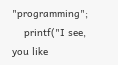"programming";
    printf("I see, you like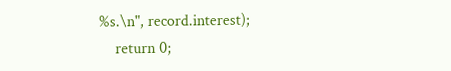%s.\n", record.interest);
    return 0;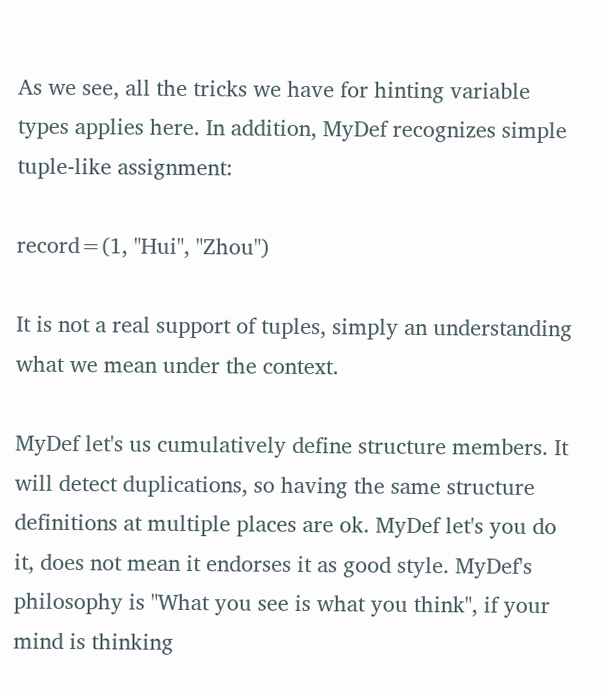As we see, all the tricks we have for hinting variable types applies here. In addition, MyDef recognizes simple tuple-like assignment:

record=(1, "Hui", "Zhou")

It is not a real support of tuples, simply an understanding what we mean under the context.

MyDef let's us cumulatively define structure members. It will detect duplications, so having the same structure definitions at multiple places are ok. MyDef let's you do it, does not mean it endorses it as good style. MyDef's philosophy is "What you see is what you think", if your mind is thinking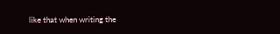like that when writing the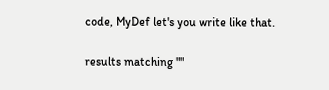code, MyDef let's you write like that.

results matching ""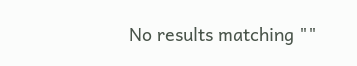No results matching ""